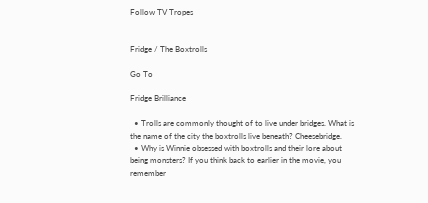Follow TV Tropes


Fridge / The Boxtrolls

Go To

Fridge Brilliance

  • Trolls are commonly thought of to live under bridges. What is the name of the city the boxtrolls live beneath? Cheesebridge.
  • Why is Winnie obsessed with boxtrolls and their lore about being monsters? If you think back to earlier in the movie, you remember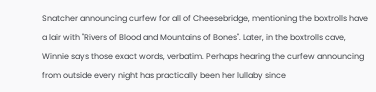Snatcher announcing curfew for all of Cheesebridge, mentioning the boxtrolls have a lair with "Rivers of Blood and Mountains of Bones". Later, in the boxtrolls cave, Winnie says those exact words, verbatim. Perhaps hearing the curfew announcing from outside every night has practically been her lullaby since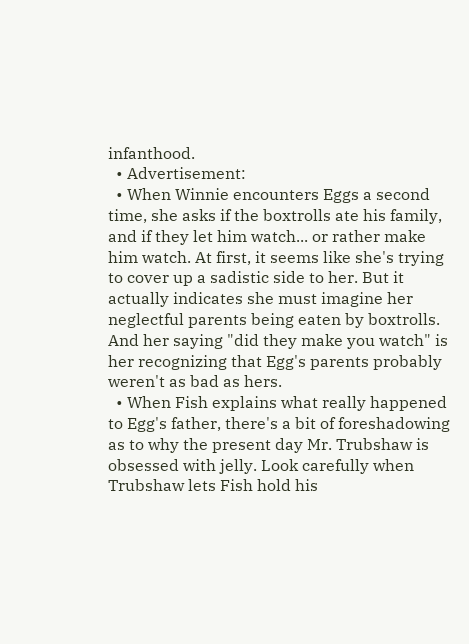infanthood.
  • Advertisement:
  • When Winnie encounters Eggs a second time, she asks if the boxtrolls ate his family, and if they let him watch... or rather make him watch. At first, it seems like she's trying to cover up a sadistic side to her. But it actually indicates she must imagine her neglectful parents being eaten by boxtrolls. And her saying "did they make you watch" is her recognizing that Egg's parents probably weren't as bad as hers.
  • When Fish explains what really happened to Egg's father, there's a bit of foreshadowing as to why the present day Mr. Trubshaw is obsessed with jelly. Look carefully when Trubshaw lets Fish hold his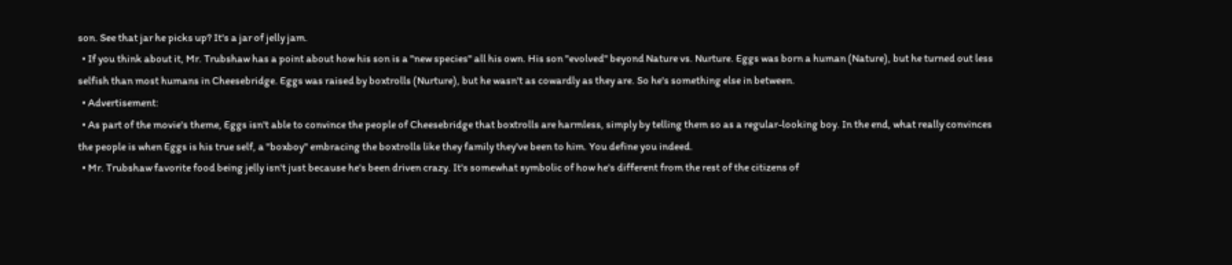son. See that jar he picks up? It's a jar of jelly jam.
  • If you think about it, Mr. Trubshaw has a point about how his son is a "new species" all his own. His son "evolved" beyond Nature vs. Nurture. Eggs was born a human (Nature), but he turned out less selfish than most humans in Cheesebridge. Eggs was raised by boxtrolls (Nurture), but he wasn't as cowardly as they are. So he's something else in between.
  • Advertisement:
  • As part of the movie's theme, Eggs isn't able to convince the people of Cheesebridge that boxtrolls are harmless, simply by telling them so as a regular-looking boy. In the end, what really convinces the people is when Eggs is his true self, a "boxboy" embracing the boxtrolls like they family they've been to him. You define you indeed.
  • Mr. Trubshaw favorite food being jelly isn't just because he's been driven crazy. It's somewhat symbolic of how he's different from the rest of the citizens of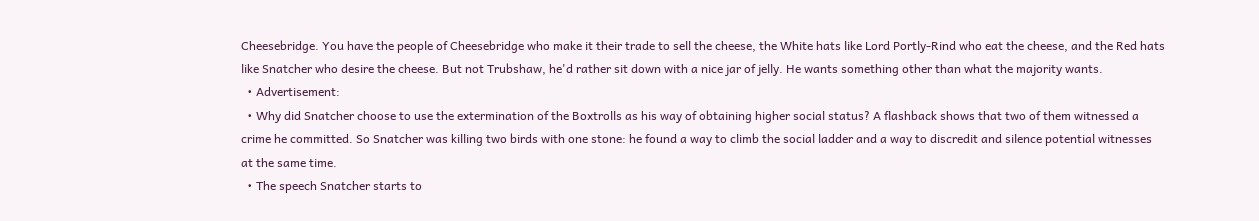Cheesebridge. You have the people of Cheesebridge who make it their trade to sell the cheese, the White hats like Lord Portly-Rind who eat the cheese, and the Red hats like Snatcher who desire the cheese. But not Trubshaw, he'd rather sit down with a nice jar of jelly. He wants something other than what the majority wants.
  • Advertisement:
  • Why did Snatcher choose to use the extermination of the Boxtrolls as his way of obtaining higher social status? A flashback shows that two of them witnessed a crime he committed. So Snatcher was killing two birds with one stone: he found a way to climb the social ladder and a way to discredit and silence potential witnesses at the same time.
  • The speech Snatcher starts to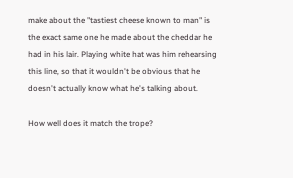make about the "tastiest cheese known to man" is the exact same one he made about the cheddar he had in his lair. Playing white hat was him rehearsing this line, so that it wouldn't be obvious that he doesn't actually know what he's talking about.

How well does it match the trope?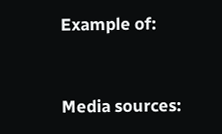Example of:


Media sources: